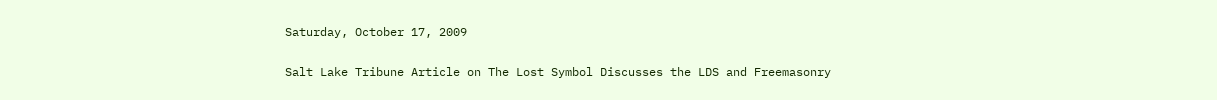Saturday, October 17, 2009

Salt Lake Tribune Article on The Lost Symbol Discusses the LDS and Freemasonry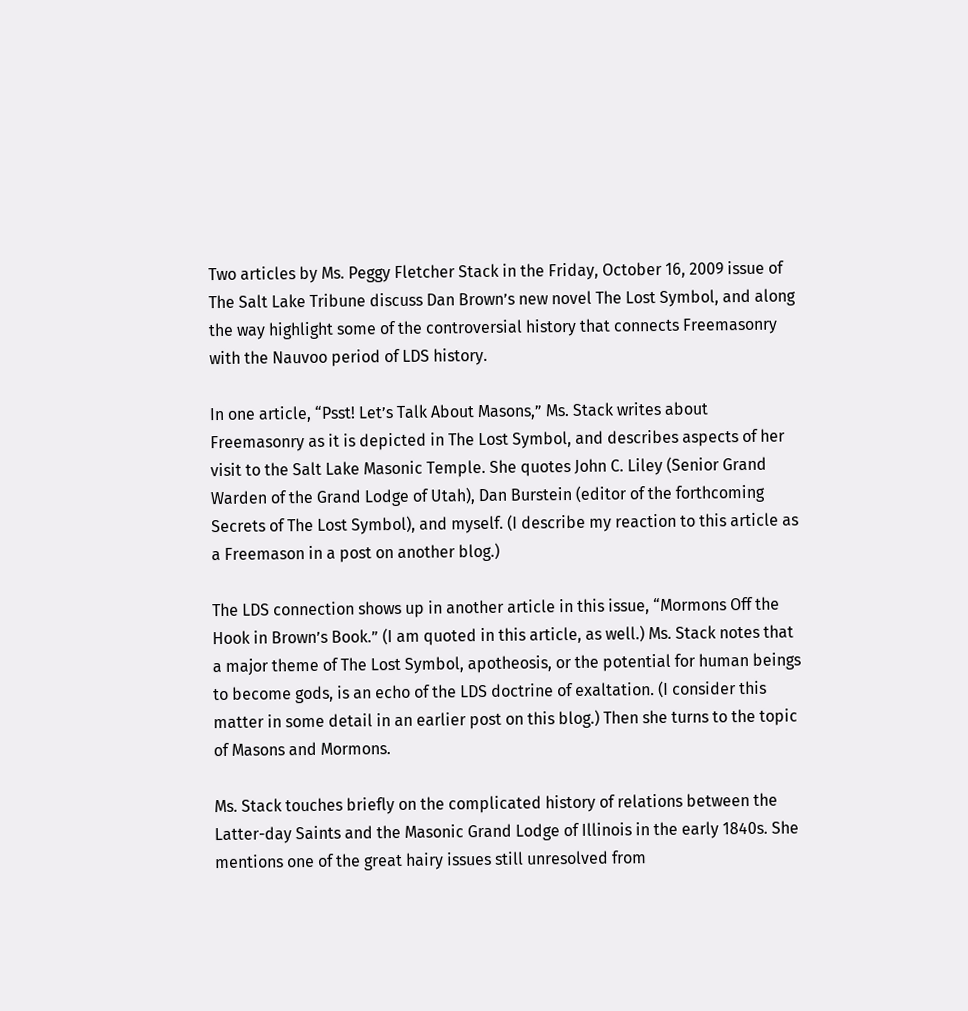Two articles by Ms. Peggy Fletcher Stack in the Friday, October 16, 2009 issue of The Salt Lake Tribune discuss Dan Brown’s new novel The Lost Symbol, and along the way highlight some of the controversial history that connects Freemasonry with the Nauvoo period of LDS history.

In one article, “Psst! Let’s Talk About Masons,” Ms. Stack writes about Freemasonry as it is depicted in The Lost Symbol, and describes aspects of her visit to the Salt Lake Masonic Temple. She quotes John C. Liley (Senior Grand Warden of the Grand Lodge of Utah), Dan Burstein (editor of the forthcoming Secrets of The Lost Symbol), and myself. (I describe my reaction to this article as a Freemason in a post on another blog.)

The LDS connection shows up in another article in this issue, “Mormons Off the Hook in Brown’s Book.” (I am quoted in this article, as well.) Ms. Stack notes that a major theme of The Lost Symbol, apotheosis, or the potential for human beings to become gods, is an echo of the LDS doctrine of exaltation. (I consider this matter in some detail in an earlier post on this blog.) Then she turns to the topic of Masons and Mormons.

Ms. Stack touches briefly on the complicated history of relations between the Latter-day Saints and the Masonic Grand Lodge of Illinois in the early 1840s. She mentions one of the great hairy issues still unresolved from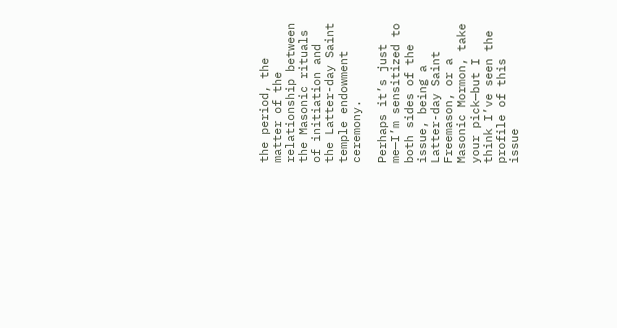the period, the matter of the relationship between the Masonic rituals of initiation and the Latter-day Saint temple endowment ceremony.

Perhaps it’s just me—I’m sensitized to both sides of the issue, being a Latter-day Saint Freemason, or a Masonic Mormon, take your pick—but I think I’ve seen the profile of this issue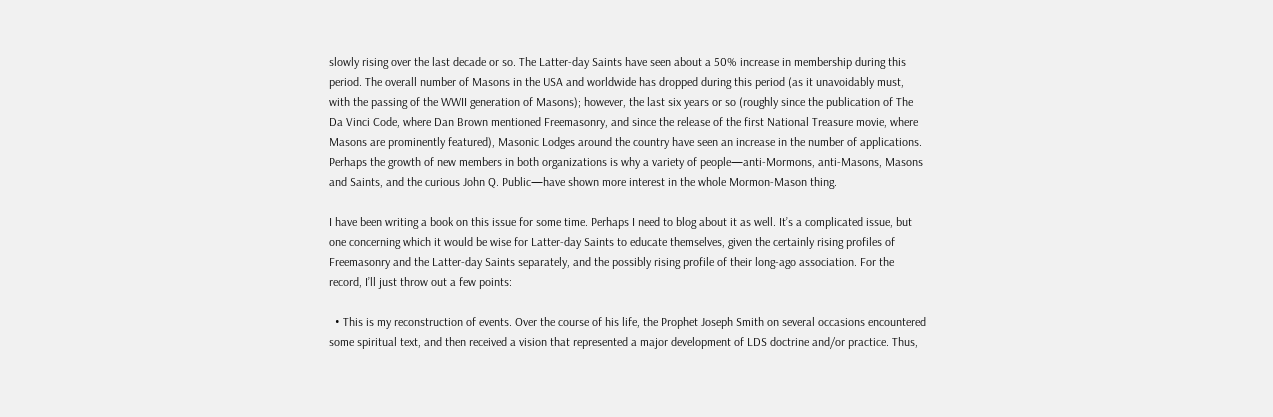slowly rising over the last decade or so. The Latter-day Saints have seen about a 50% increase in membership during this period. The overall number of Masons in the USA and worldwide has dropped during this period (as it unavoidably must, with the passing of the WWII generation of Masons); however, the last six years or so (roughly since the publication of The Da Vinci Code, where Dan Brown mentioned Freemasonry, and since the release of the first National Treasure movie, where Masons are prominently featured), Masonic Lodges around the country have seen an increase in the number of applications. Perhaps the growth of new members in both organizations is why a variety of people—anti-Mormons, anti-Masons, Masons and Saints, and the curious John Q. Public—have shown more interest in the whole Mormon-Mason thing.

I have been writing a book on this issue for some time. Perhaps I need to blog about it as well. It’s a complicated issue, but one concerning which it would be wise for Latter-day Saints to educate themselves, given the certainly rising profiles of Freemasonry and the Latter-day Saints separately, and the possibly rising profile of their long-ago association. For the record, I’ll just throw out a few points:

  • This is my reconstruction of events. Over the course of his life, the Prophet Joseph Smith on several occasions encountered some spiritual text, and then received a vision that represented a major development of LDS doctrine and/or practice. Thus,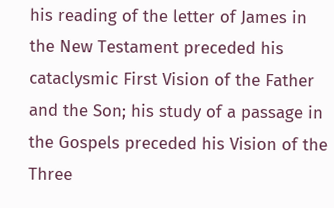his reading of the letter of James in the New Testament preceded his cataclysmic First Vision of the Father and the Son; his study of a passage in the Gospels preceded his Vision of the Three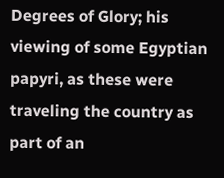Degrees of Glory; his viewing of some Egyptian papyri, as these were traveling the country as part of an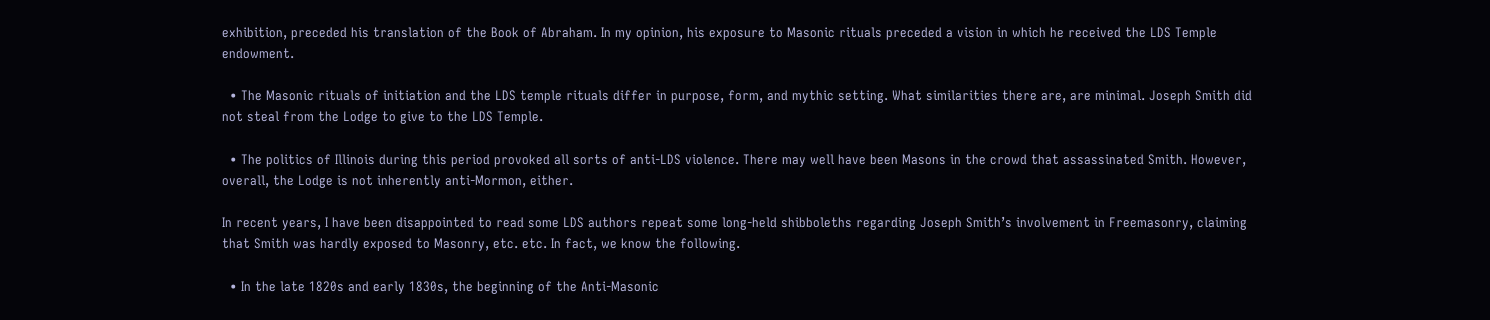exhibition, preceded his translation of the Book of Abraham. In my opinion, his exposure to Masonic rituals preceded a vision in which he received the LDS Temple endowment.

  • The Masonic rituals of initiation and the LDS temple rituals differ in purpose, form, and mythic setting. What similarities there are, are minimal. Joseph Smith did not steal from the Lodge to give to the LDS Temple.

  • The politics of Illinois during this period provoked all sorts of anti-LDS violence. There may well have been Masons in the crowd that assassinated Smith. However, overall, the Lodge is not inherently anti-Mormon, either.

In recent years, I have been disappointed to read some LDS authors repeat some long-held shibboleths regarding Joseph Smith’s involvement in Freemasonry, claiming that Smith was hardly exposed to Masonry, etc. etc. In fact, we know the following.

  • In the late 1820s and early 1830s, the beginning of the Anti-Masonic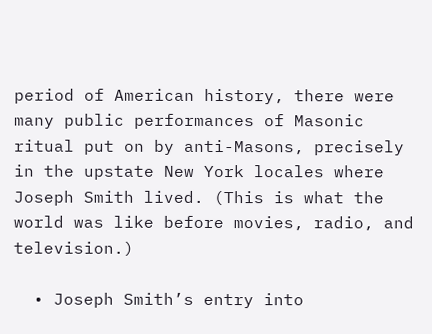period of American history, there were many public performances of Masonic ritual put on by anti-Masons, precisely in the upstate New York locales where Joseph Smith lived. (This is what the world was like before movies, radio, and television.)

  • Joseph Smith’s entry into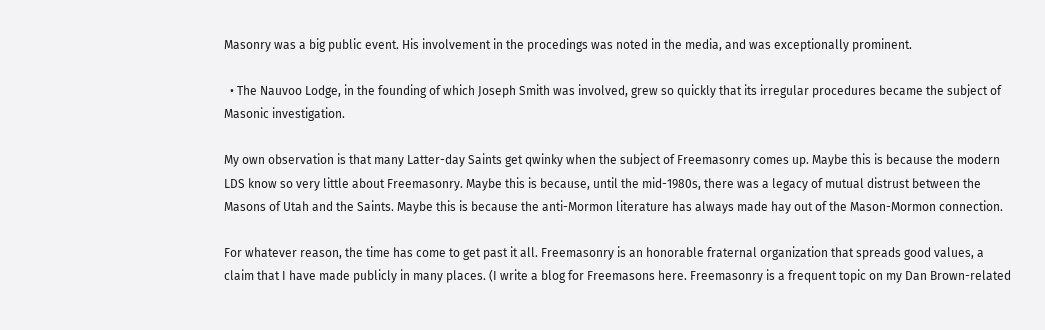Masonry was a big public event. His involvement in the procedings was noted in the media, and was exceptionally prominent.

  • The Nauvoo Lodge, in the founding of which Joseph Smith was involved, grew so quickly that its irregular procedures became the subject of Masonic investigation.

My own observation is that many Latter-day Saints get qwinky when the subject of Freemasonry comes up. Maybe this is because the modern LDS know so very little about Freemasonry. Maybe this is because, until the mid-1980s, there was a legacy of mutual distrust between the Masons of Utah and the Saints. Maybe this is because the anti-Mormon literature has always made hay out of the Mason-Mormon connection.

For whatever reason, the time has come to get past it all. Freemasonry is an honorable fraternal organization that spreads good values, a claim that I have made publicly in many places. (I write a blog for Freemasons here. Freemasonry is a frequent topic on my Dan Brown-related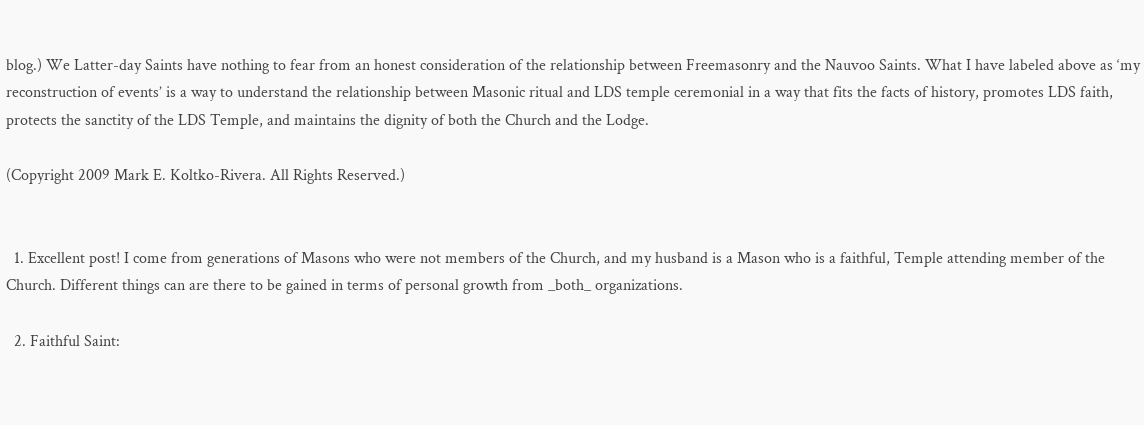blog.) We Latter-day Saints have nothing to fear from an honest consideration of the relationship between Freemasonry and the Nauvoo Saints. What I have labeled above as ‘my reconstruction of events’ is a way to understand the relationship between Masonic ritual and LDS temple ceremonial in a way that fits the facts of history, promotes LDS faith, protects the sanctity of the LDS Temple, and maintains the dignity of both the Church and the Lodge.

(Copyright 2009 Mark E. Koltko-Rivera. All Rights Reserved.)


  1. Excellent post! I come from generations of Masons who were not members of the Church, and my husband is a Mason who is a faithful, Temple attending member of the Church. Different things can are there to be gained in terms of personal growth from _both_ organizations.

  2. Faithful Saint: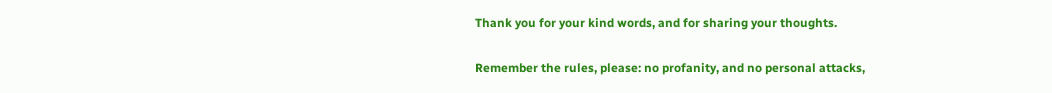Thank you for your kind words, and for sharing your thoughts.


Remember the rules, please: no profanity, and no personal attacks,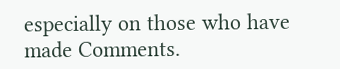especially on those who have made Comments.